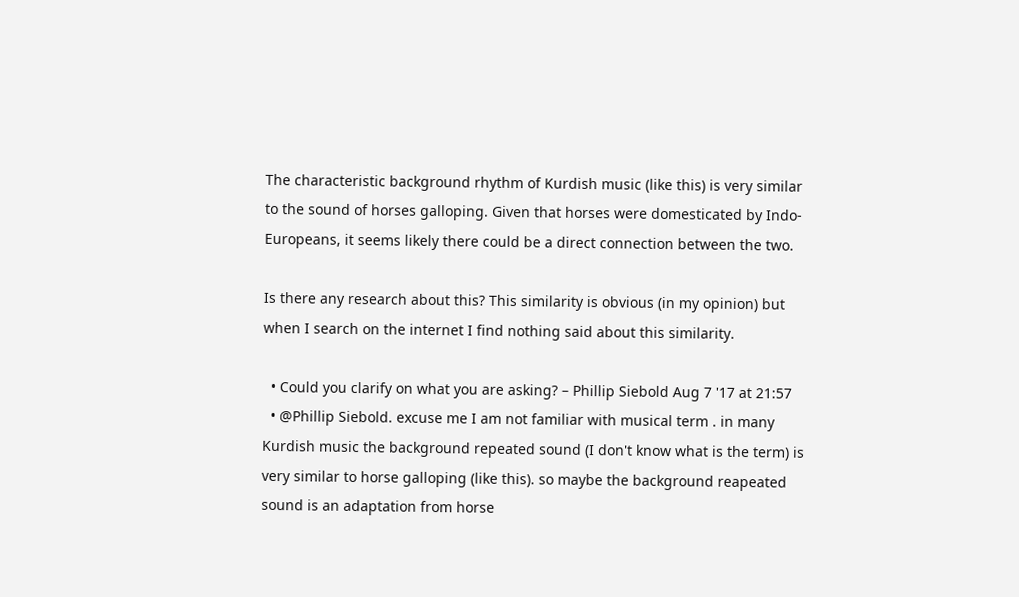The characteristic background rhythm of Kurdish music (like this) is very similar to the sound of horses galloping. Given that horses were domesticated by Indo-Europeans, it seems likely there could be a direct connection between the two.

Is there any research about this? This similarity is obvious (in my opinion) but when I search on the internet I find nothing said about this similarity.

  • Could you clarify on what you are asking? – Phillip Siebold Aug 7 '17 at 21:57
  • @Phillip Siebold. excuse me I am not familiar with musical term . in many Kurdish music the background repeated sound (I don't know what is the term) is very similar to horse galloping (like this). so maybe the background reapeated sound is an adaptation from horse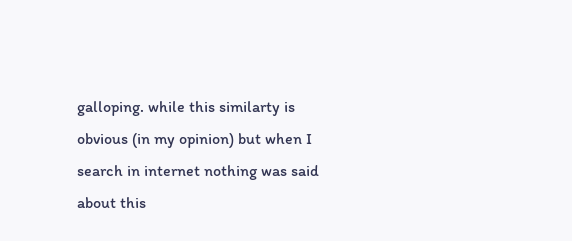galloping. while this similarty is obvious (in my opinion) but when I search in internet nothing was said about this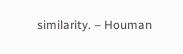similarity. – Houman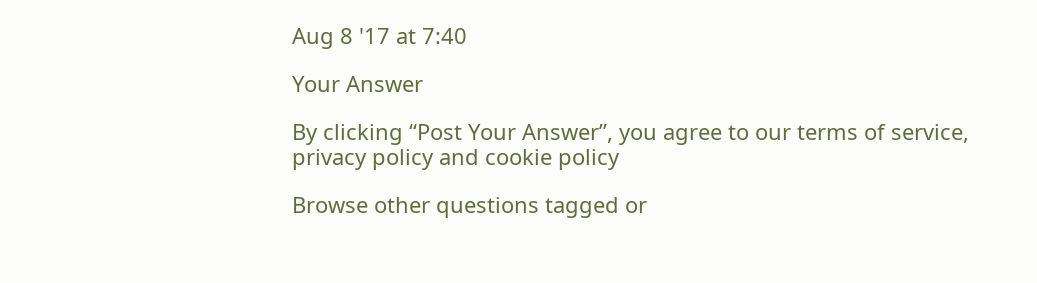Aug 8 '17 at 7:40

Your Answer

By clicking “Post Your Answer”, you agree to our terms of service, privacy policy and cookie policy

Browse other questions tagged or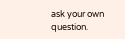ask your own question.